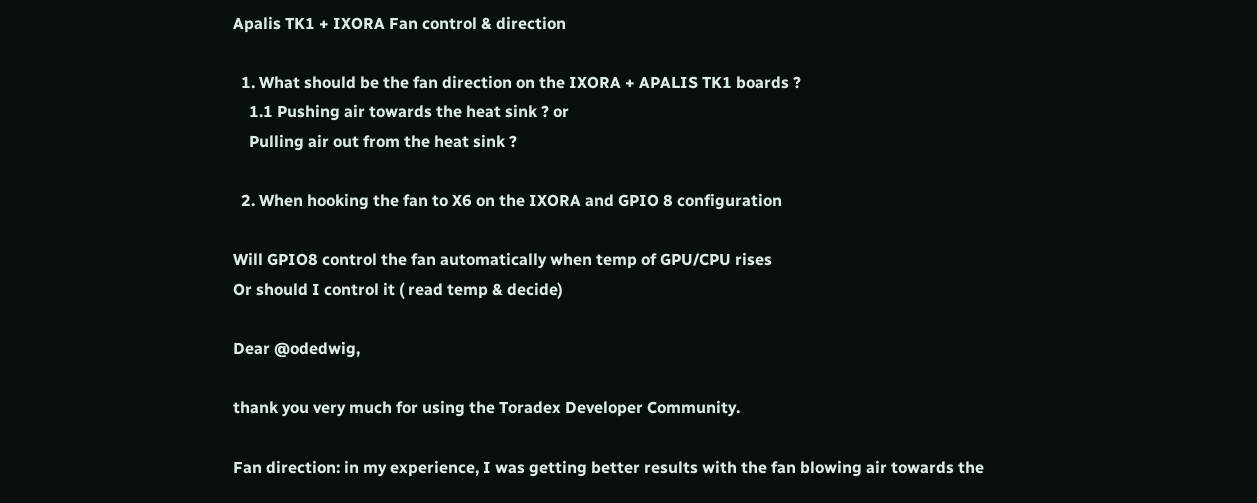Apalis TK1 + IXORA Fan control & direction

  1. What should be the fan direction on the IXORA + APALIS TK1 boards ?
    1.1 Pushing air towards the heat sink ? or
    Pulling air out from the heat sink ?

  2. When hooking the fan to X6 on the IXORA and GPIO 8 configuration

Will GPIO8 control the fan automatically when temp of GPU/CPU rises
Or should I control it ( read temp & decide)

Dear @odedwig,

thank you very much for using the Toradex Developer Community.

Fan direction: in my experience, I was getting better results with the fan blowing air towards the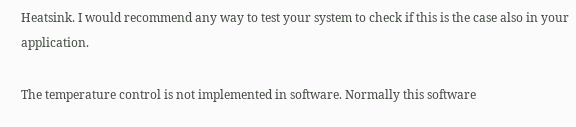Heatsink. I would recommend any way to test your system to check if this is the case also in your application.

The temperature control is not implemented in software. Normally this software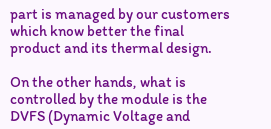part is managed by our customers which know better the final product and its thermal design.

On the other hands, what is controlled by the module is the DVFS (Dynamic Voltage and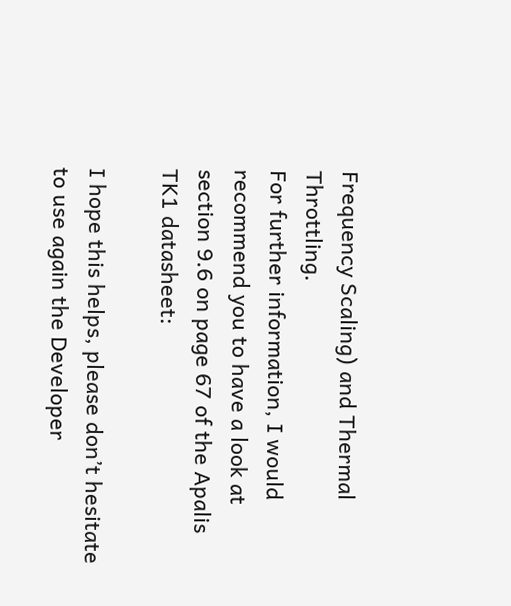Frequency Scaling) and Thermal Throttling.
For further information, I would recommend you to have a look at section 9.6 on page 67 of the Apalis TK1 datasheet:

I hope this helps, please don’t hesitate to use again the Developer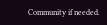Community if needed.